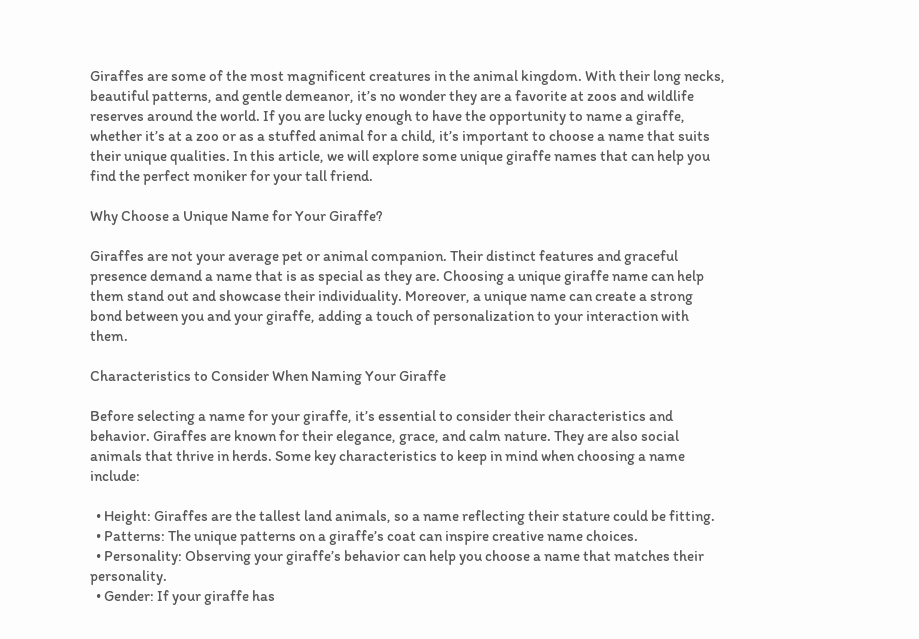Giraffes are some of the most magnificent creatures in the animal kingdom. With their long necks, beautiful patterns, and gentle demeanor, it’s no wonder they are a favorite at zoos and wildlife reserves around the world. If you are lucky enough to have the opportunity to name a giraffe, whether it’s at a zoo or as a stuffed animal for a child, it’s important to choose a name that suits their unique qualities. In this article, we will explore some unique giraffe names that can help you find the perfect moniker for your tall friend.

Why Choose a Unique Name for Your Giraffe?

Giraffes are not your average pet or animal companion. Their distinct features and graceful presence demand a name that is as special as they are. Choosing a unique giraffe name can help them stand out and showcase their individuality. Moreover, a unique name can create a strong bond between you and your giraffe, adding a touch of personalization to your interaction with them.

Characteristics to Consider When Naming Your Giraffe

Before selecting a name for your giraffe, it’s essential to consider their characteristics and behavior. Giraffes are known for their elegance, grace, and calm nature. They are also social animals that thrive in herds. Some key characteristics to keep in mind when choosing a name include:

  • Height: Giraffes are the tallest land animals, so a name reflecting their stature could be fitting.
  • Patterns: The unique patterns on a giraffe’s coat can inspire creative name choices.
  • Personality: Observing your giraffe’s behavior can help you choose a name that matches their personality.
  • Gender: If your giraffe has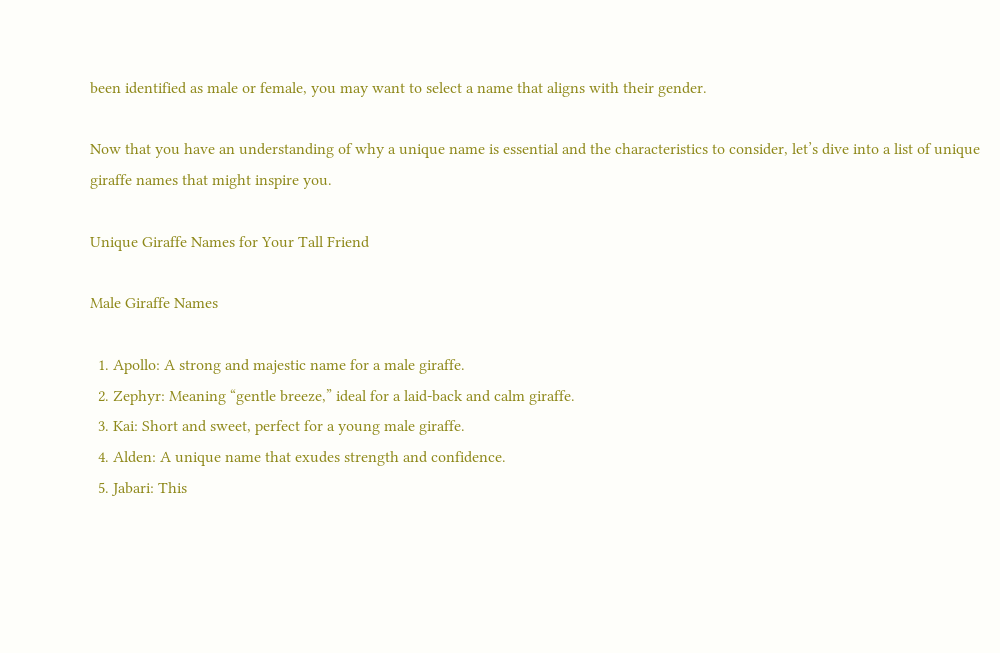been identified as male or female, you may want to select a name that aligns with their gender.

Now that you have an understanding of why a unique name is essential and the characteristics to consider, let’s dive into a list of unique giraffe names that might inspire you.

Unique Giraffe Names for Your Tall Friend

Male Giraffe Names

  1. Apollo: A strong and majestic name for a male giraffe.
  2. Zephyr: Meaning “gentle breeze,” ideal for a laid-back and calm giraffe.
  3. Kai: Short and sweet, perfect for a young male giraffe.
  4. Alden: A unique name that exudes strength and confidence.
  5. Jabari: This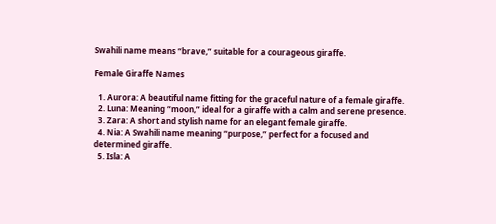Swahili name means “brave,” suitable for a courageous giraffe.

Female Giraffe Names

  1. Aurora: A beautiful name fitting for the graceful nature of a female giraffe.
  2. Luna: Meaning “moon,” ideal for a giraffe with a calm and serene presence.
  3. Zara: A short and stylish name for an elegant female giraffe.
  4. Nia: A Swahili name meaning “purpose,” perfect for a focused and determined giraffe.
  5. Isla: A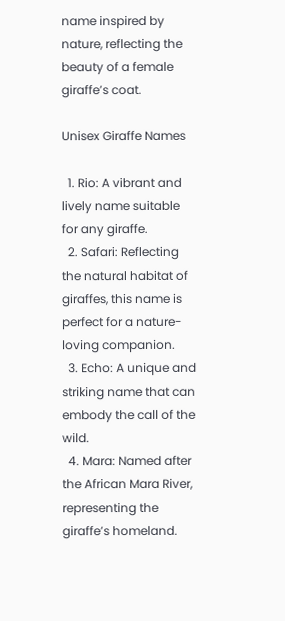name inspired by nature, reflecting the beauty of a female giraffe’s coat.

Unisex Giraffe Names

  1. Rio: A vibrant and lively name suitable for any giraffe.
  2. Safari: Reflecting the natural habitat of giraffes, this name is perfect for a nature-loving companion.
  3. Echo: A unique and striking name that can embody the call of the wild.
  4. Mara: Named after the African Mara River, representing the giraffe’s homeland.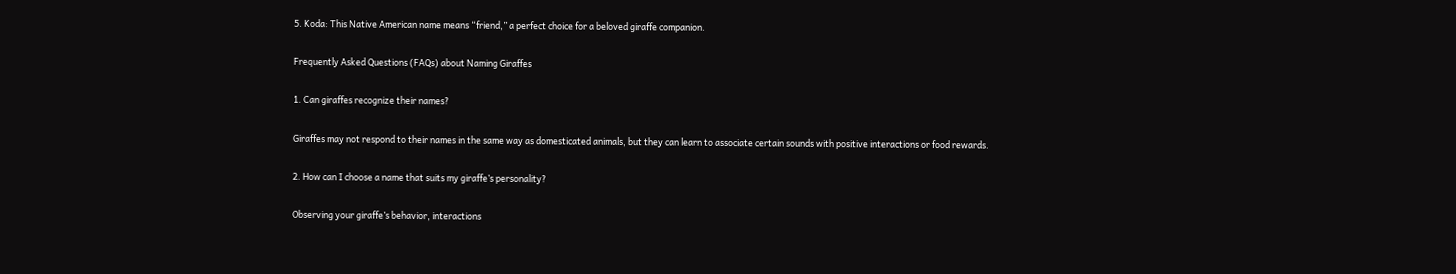5. Koda: This Native American name means “friend,” a perfect choice for a beloved giraffe companion.

Frequently Asked Questions (FAQs) about Naming Giraffes

1. Can giraffes recognize their names?

Giraffes may not respond to their names in the same way as domesticated animals, but they can learn to associate certain sounds with positive interactions or food rewards.

2. How can I choose a name that suits my giraffe’s personality?

Observing your giraffe’s behavior, interactions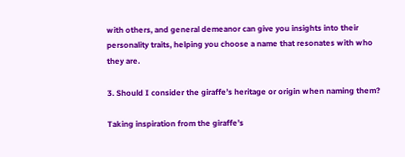with others, and general demeanor can give you insights into their personality traits, helping you choose a name that resonates with who they are.

3. Should I consider the giraffe’s heritage or origin when naming them?

Taking inspiration from the giraffe’s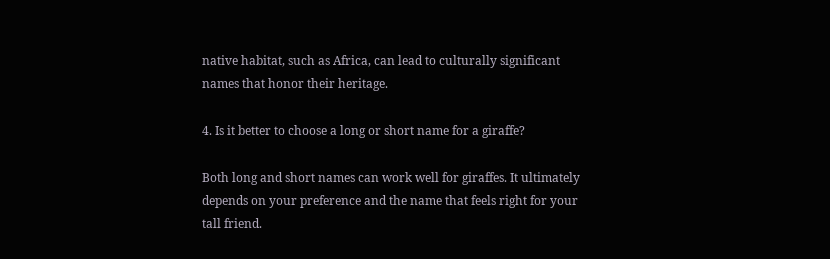native habitat, such as Africa, can lead to culturally significant names that honor their heritage.

4. Is it better to choose a long or short name for a giraffe?

Both long and short names can work well for giraffes. It ultimately depends on your preference and the name that feels right for your tall friend.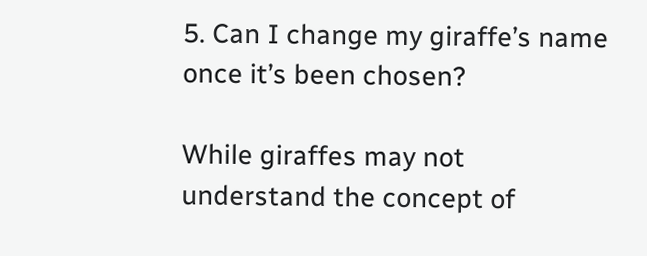5. Can I change my giraffe’s name once it’s been chosen?

While giraffes may not understand the concept of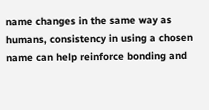name changes in the same way as humans, consistency in using a chosen name can help reinforce bonding and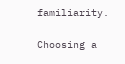familiarity.

Choosing a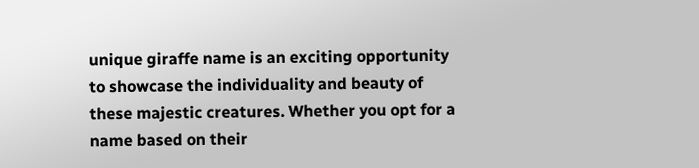unique giraffe name is an exciting opportunity to showcase the individuality and beauty of these majestic creatures. Whether you opt for a name based on their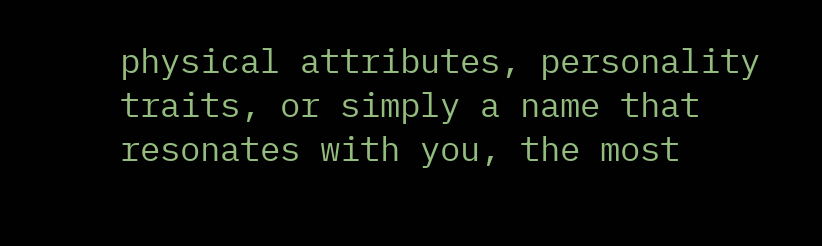physical attributes, personality traits, or simply a name that resonates with you, the most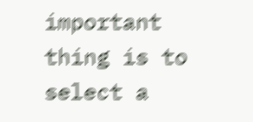important thing is to select a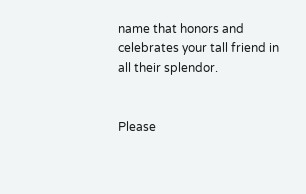name that honors and celebrates your tall friend in all their splendor.


Please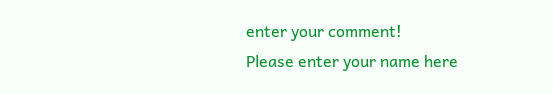enter your comment!
Please enter your name here